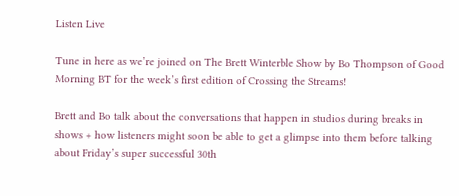Listen Live

Tune in here as we’re joined on The Brett Winterble Show by Bo Thompson of Good Morning BT for the week’s first edition of Crossing the Streams!

Brett and Bo talk about the conversations that happen in studios during breaks in shows + how listeners might soon be able to get a glimpse into them before talking about Friday’s super successful 30th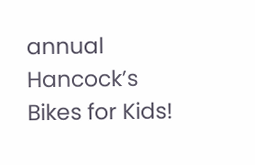annual Hancock’s Bikes for Kids!